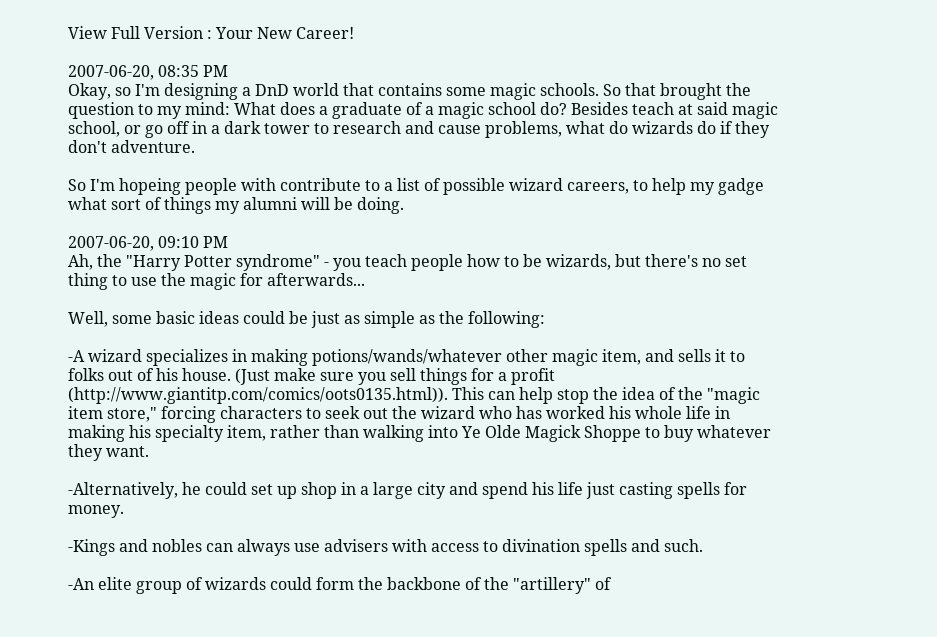View Full Version : Your New Career!

2007-06-20, 08:35 PM
Okay, so I'm designing a DnD world that contains some magic schools. So that brought the question to my mind: What does a graduate of a magic school do? Besides teach at said magic school, or go off in a dark tower to research and cause problems, what do wizards do if they don't adventure.

So I'm hopeing people with contribute to a list of possible wizard careers, to help my gadge what sort of things my alumni will be doing.

2007-06-20, 09:10 PM
Ah, the "Harry Potter syndrome" - you teach people how to be wizards, but there's no set thing to use the magic for afterwards...

Well, some basic ideas could be just as simple as the following:

-A wizard specializes in making potions/wands/whatever other magic item, and sells it to folks out of his house. (Just make sure you sell things for a profit (http://www.giantitp.com/comics/oots0135.html)). This can help stop the idea of the "magic item store," forcing characters to seek out the wizard who has worked his whole life in making his specialty item, rather than walking into Ye Olde Magick Shoppe to buy whatever they want.

-Alternatively, he could set up shop in a large city and spend his life just casting spells for money.

-Kings and nobles can always use advisers with access to divination spells and such.

-An elite group of wizards could form the backbone of the "artillery" of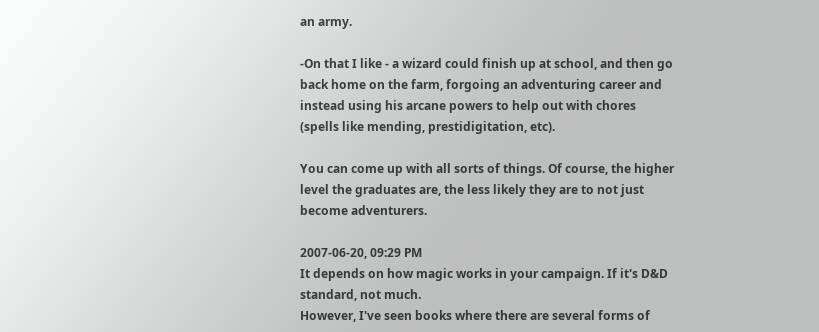an army.

-On that I like - a wizard could finish up at school, and then go back home on the farm, forgoing an adventuring career and instead using his arcane powers to help out with chores (spells like mending, prestidigitation, etc).

You can come up with all sorts of things. Of course, the higher level the graduates are, the less likely they are to not just become adventurers.

2007-06-20, 09:29 PM
It depends on how magic works in your campaign. If it's D&D standard, not much.
However, I've seen books where there are several forms of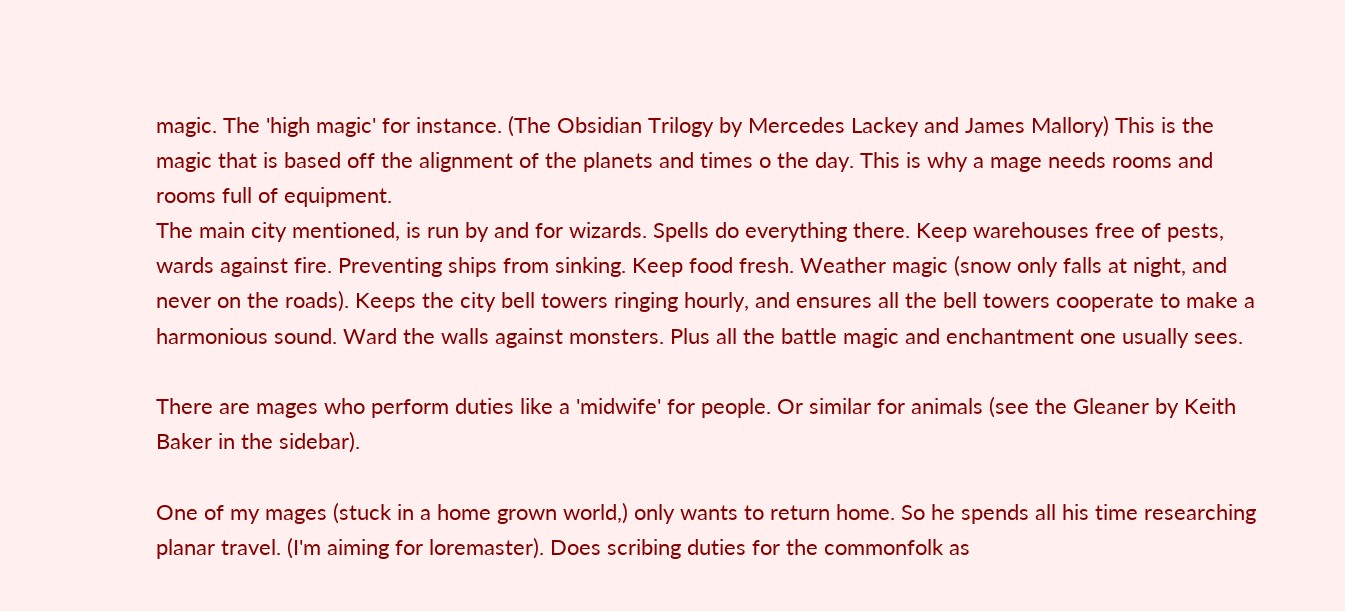magic. The 'high magic' for instance. (The Obsidian Trilogy by Mercedes Lackey and James Mallory) This is the magic that is based off the alignment of the planets and times o the day. This is why a mage needs rooms and rooms full of equipment.
The main city mentioned, is run by and for wizards. Spells do everything there. Keep warehouses free of pests, wards against fire. Preventing ships from sinking. Keep food fresh. Weather magic (snow only falls at night, and never on the roads). Keeps the city bell towers ringing hourly, and ensures all the bell towers cooperate to make a harmonious sound. Ward the walls against monsters. Plus all the battle magic and enchantment one usually sees.

There are mages who perform duties like a 'midwife' for people. Or similar for animals (see the Gleaner by Keith Baker in the sidebar).

One of my mages (stuck in a home grown world,) only wants to return home. So he spends all his time researching planar travel. (I'm aiming for loremaster). Does scribing duties for the commonfolk as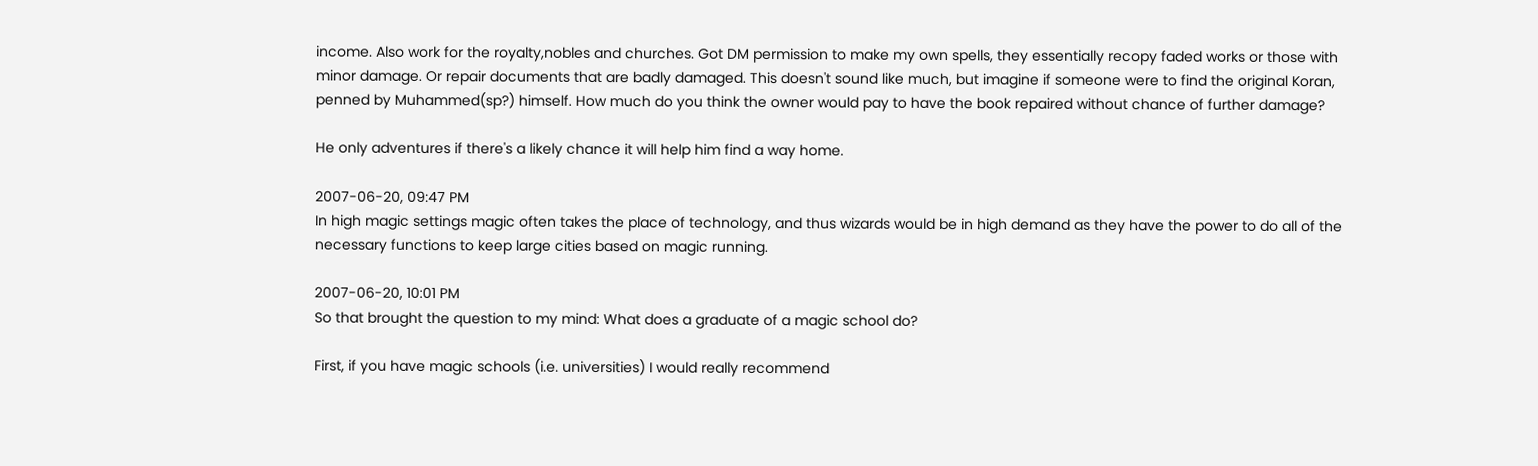income. Also work for the royalty,nobles and churches. Got DM permission to make my own spells, they essentially recopy faded works or those with minor damage. Or repair documents that are badly damaged. This doesn't sound like much, but imagine if someone were to find the original Koran, penned by Muhammed(sp?) himself. How much do you think the owner would pay to have the book repaired without chance of further damage?

He only adventures if there's a likely chance it will help him find a way home.

2007-06-20, 09:47 PM
In high magic settings magic often takes the place of technology, and thus wizards would be in high demand as they have the power to do all of the necessary functions to keep large cities based on magic running.

2007-06-20, 10:01 PM
So that brought the question to my mind: What does a graduate of a magic school do?

First, if you have magic schools (i.e. universities) I would really recommend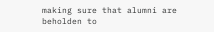making sure that alumni are beholden to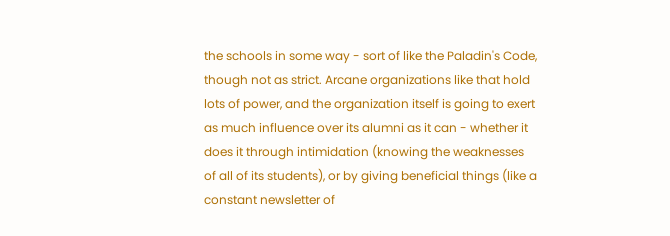the schools in some way - sort of like the Paladin's Code, though not as strict. Arcane organizations like that hold lots of power, and the organization itself is going to exert as much influence over its alumni as it can - whether it does it through intimidation (knowing the weaknesses of all of its students), or by giving beneficial things (like a constant newsletter of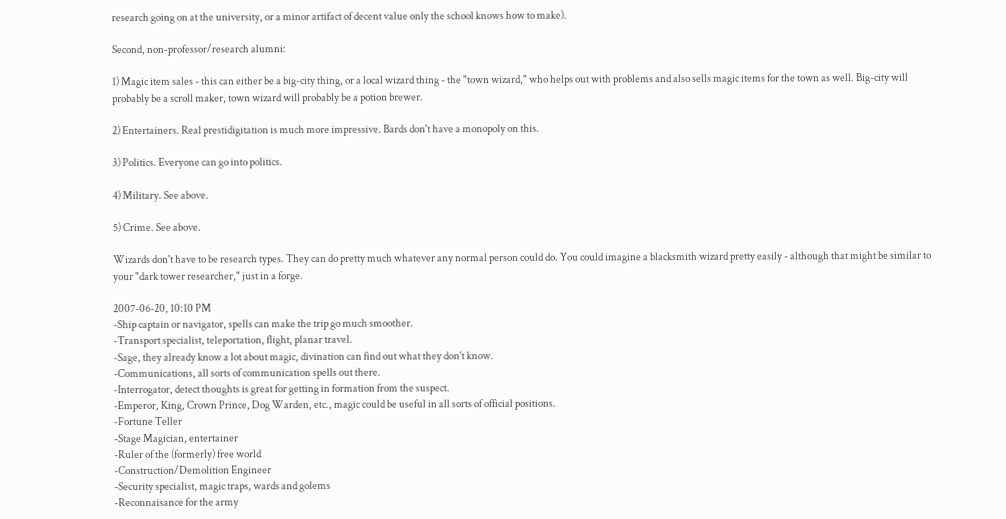research going on at the university, or a minor artifact of decent value only the school knows how to make).

Second, non-professor/research alumni:

1) Magic item sales - this can either be a big-city thing, or a local wizard thing - the "town wizard," who helps out with problems and also sells magic items for the town as well. Big-city will probably be a scroll maker, town wizard will probably be a potion brewer.

2) Entertainers. Real prestidigitation is much more impressive. Bards don't have a monopoly on this.

3) Politics. Everyone can go into politics.

4) Military. See above.

5) Crime. See above.

Wizards don't have to be research types. They can do pretty much whatever any normal person could do. You could imagine a blacksmith wizard pretty easily - although that might be similar to your "dark tower researcher," just in a forge.

2007-06-20, 10:10 PM
-Ship captain or navigator, spells can make the trip go much smoother.
-Transport specialist, teleportation, flight, planar travel.
-Sage, they already know a lot about magic, divination can find out what they don't know.
-Communications, all sorts of communication spells out there.
-Interrogator, detect thoughts is great for getting in formation from the suspect.
-Emperor, King, Crown Prince, Dog Warden, etc., magic could be useful in all sorts of official positions.
-Fortune Teller
-Stage Magician, entertainer
-Ruler of the (formerly) free world
-Construction/Demolition Engineer
-Security specialist, magic traps, wards and golems
-Reconnaisance for the army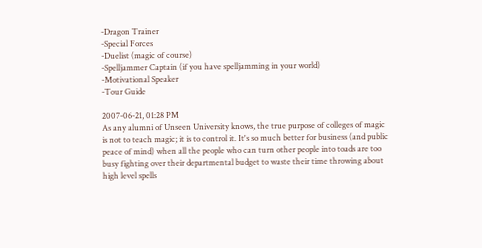-Dragon Trainer
-Special Forces
-Duelist (magic of course)
-Spelljammer Captain (if you have spelljamming in your world)
-Motivational Speaker
-Tour Guide

2007-06-21, 01:28 PM
As any alumni of Unseen University knows, the true purpose of colleges of magic is not to teach magic; it is to control it. It's so much better for business (and public peace of mind) when all the people who can turn other people into toads are too busy fighting over their departmental budget to waste their time throwing about high level spells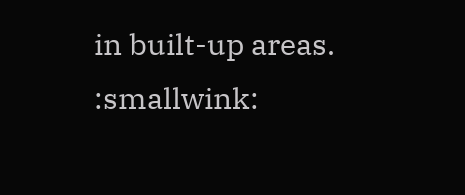in built-up areas. :smallwink: